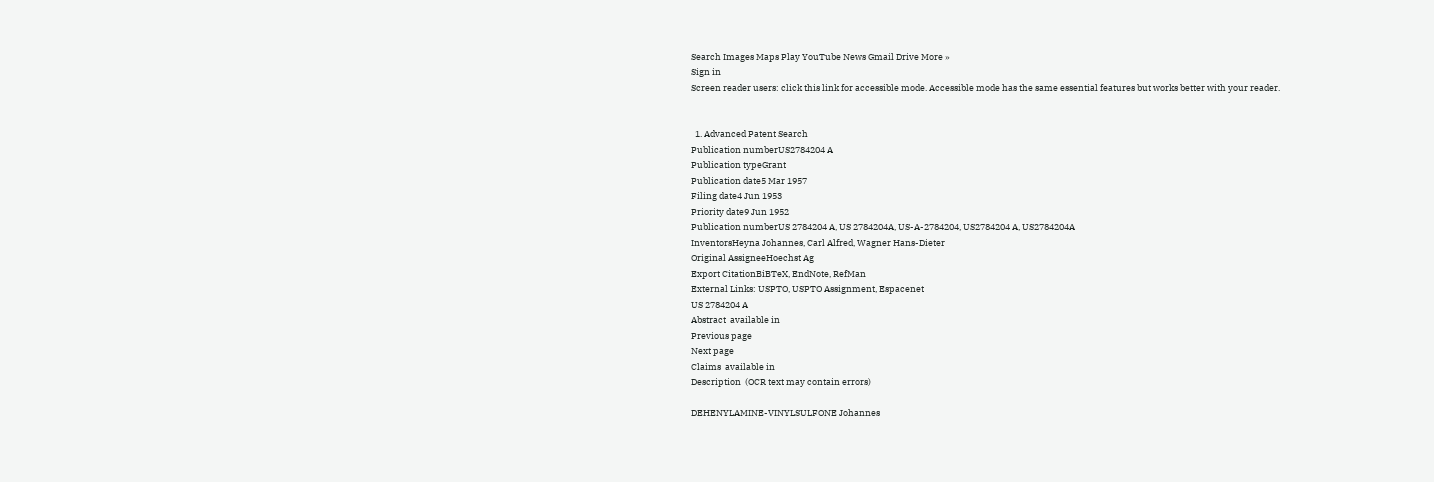Search Images Maps Play YouTube News Gmail Drive More »
Sign in
Screen reader users: click this link for accessible mode. Accessible mode has the same essential features but works better with your reader.


  1. Advanced Patent Search
Publication numberUS2784204 A
Publication typeGrant
Publication date5 Mar 1957
Filing date4 Jun 1953
Priority date9 Jun 1952
Publication numberUS 2784204 A, US 2784204A, US-A-2784204, US2784204 A, US2784204A
InventorsHeyna Johannes, Carl Alfred, Wagner Hans-Dieter
Original AssigneeHoechst Ag
Export CitationBiBTeX, EndNote, RefMan
External Links: USPTO, USPTO Assignment, Espacenet
US 2784204 A
Abstract  available in
Previous page
Next page
Claims  available in
Description  (OCR text may contain errors)

DEHENYLAMINE-VINYLSULFONE Johannes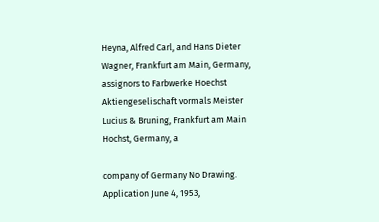Heyna, Alfred Carl, and Hans Dieter Wagner, Frankfurt am Main, Germany, assignors to Farbwerke Hoechst Aktiengeselischaft vormals Meister Lucius & Bruning, Frankfurt am Main Hochst, Germany, a

company of Germany No Drawing. Application June 4, 1953,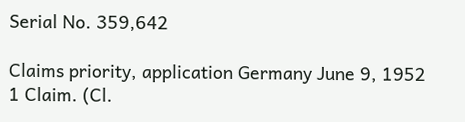Serial No. 359,642

Claims priority, application Germany June 9, 1952 1 Claim. (Cl.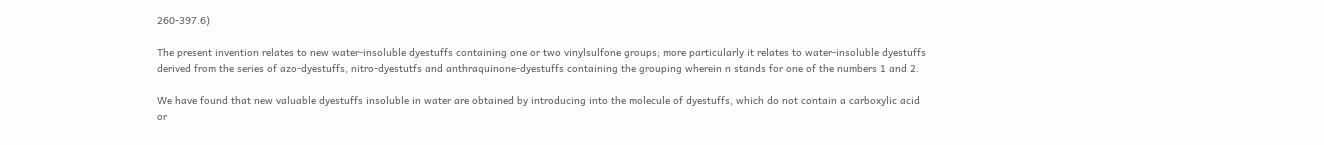260-397.6)

The present invention relates to new water-insoluble dyestuffs containing one or two vinylsulfone groups; more particularly it relates to water-insoluble dyestuffs derived from the series of azo-dyestuffs, nitro-dyestutfs and anthraquinone-dyestuffs containing the grouping wherein n stands for one of the numbers 1 and 2.

We have found that new valuable dyestuffs insoluble in water are obtained by introducing into the molecule of dyestuffs, which do not contain a carboxylic acid or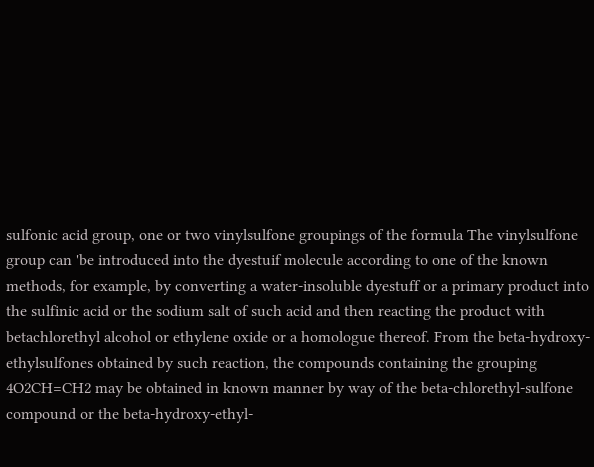sulfonic acid group, one or two vinylsulfone groupings of the formula The vinylsulfone group can 'be introduced into the dyestuif molecule according to one of the known methods, for example, by converting a water-insoluble dyestuff or a primary product into the sulfinic acid or the sodium salt of such acid and then reacting the product with betachlorethyl alcohol or ethylene oxide or a homologue thereof. From the beta-hydroxy-ethylsulfones obtained by such reaction, the compounds containing the grouping 4O2CH=CH2 may be obtained in known manner by way of the beta-chlorethyl-sulfone compound or the beta-hydroxy-ethyl-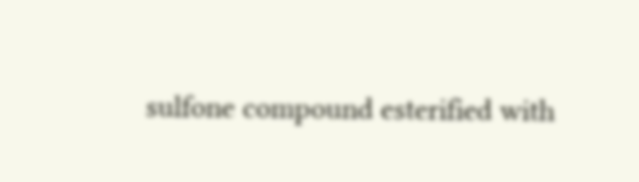sulfone compound esterified with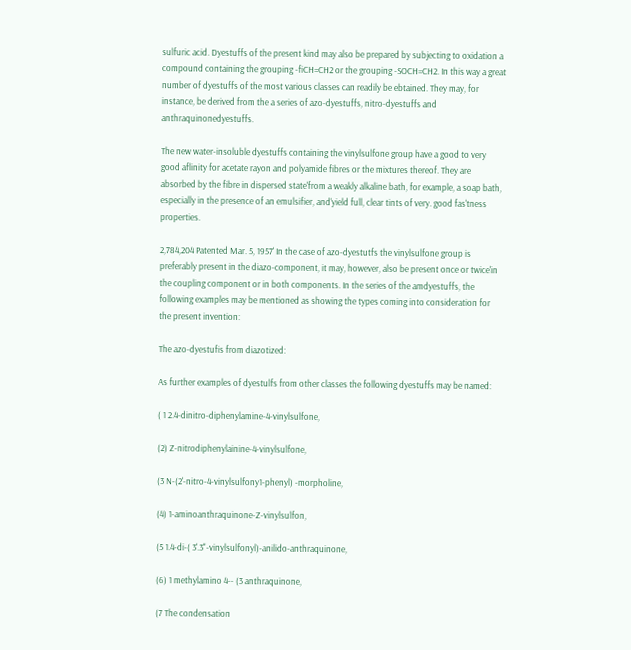sulfuric acid. Dyestuffs of the present kind may also be prepared by subjecting to oxidation a compound containing the grouping -fiCH=CH2 or the grouping -SOCH=CH2. In this way a great number of dyestuffs of the most various classes can readily be ebtained. They may, for instance, be derived from the a series of azo-dyestuffs, nitro-dyestuffs and anthraquinonedyestuffs.

The new water-insoluble dyestuffs containing the vinylsulfone group have a good to very good aflinity for acetate rayon and polyamide fibres or the mixtures thereof. They are absorbed by the fibre in dispersed state'from a weakly alkaline bath, for example, a soap bath, especially in the presence of an emulsifier, and'yield full, clear tints of very. good fas'tness properties.

2,784,204 Patented Mar. 5, 1957' In the case of azo-dyestutfs the vinylsulfone group is preferably present in the diazo-component, it may, however, also be present once or twice'in the coupling component or in both components. In the series of the amdyestuffs, the following examples may be mentioned as showing the types coming into consideration for the present invention:

The azo-dyestufis from diazotized:

As further examples of dyestulfs from other classes the following dyestuffs may be named:

( 1 2.4-dinitro-diphenylamine-4-vinylsulfone,

(2) Z-nitrodiphenylainine-4-vinylsulfone,

(3 N-(2'-nitro-4-vinylsulfony1-phenyl) -morpholine,

(4) 1-aminoanthraquinone-Z-vinylsulfon,

(5 1.4-di-( 3'.3"-vinylsulfonyl)-anilido-anthraquinone,

(6) 1 methylamino 4-- (3 anthraquinone,

(7 The condensation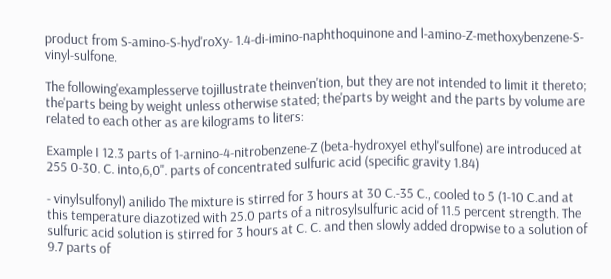product from S-amino-S-hyd'roXy- 1.4-di-imino-naphthoquinone and l-amino-Z-methoxybenzene-S-vinyl-sulfone.

The following'examplesserve tojillustrate theinven'tion, but they are not intended to limit it thereto; the'parts being by weight unless otherwise stated; the'parts by weight and the parts by volume are related to each other as are kilograms to liters:

Example I 12.3 parts of 1-arnino-4-nitrobenzene-Z (beta-hydroxyeI ethyl'sulfone) are introduced at 255 0-30. C. into,6,0". parts of concentrated sulfuric acid (specific gravity 1.84)

- vinylsulfonyl) anilido The mixture is stirred for 3 hours at 30 C.-35 C., cooled to 5 (1-10 C.and at this temperature diazotized with 25.0 parts of a nitrosylsulfuric acid of 11.5 percent strength. The sulfuric acid solution is stirred for 3 hours at C. C. and then slowly added dropwise to a solution of 9.7 parts of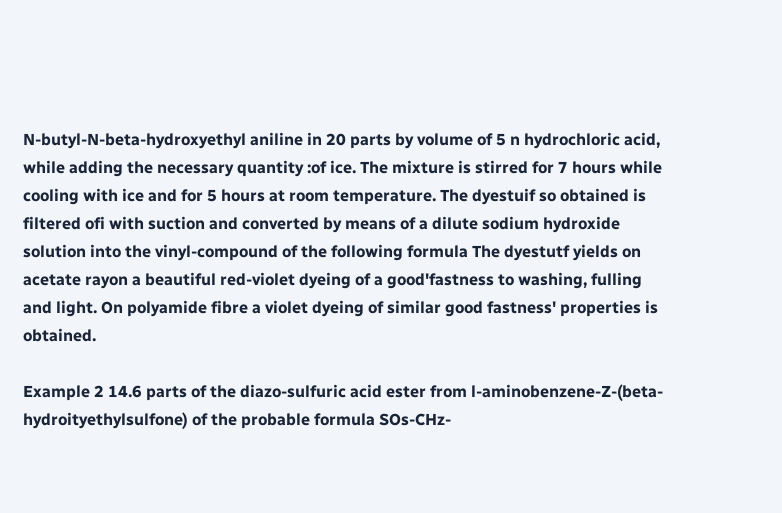N-butyl-N-beta-hydroxyethyl aniline in 20 parts by volume of 5 n hydrochloric acid, while adding the necessary quantity :of ice. The mixture is stirred for 7 hours while cooling with ice and for 5 hours at room temperature. The dyestuif so obtained is filtered ofi with suction and converted by means of a dilute sodium hydroxide solution into the vinyl-compound of the following formula The dyestutf yields on acetate rayon a beautiful red-violet dyeing of a good'fastness to washing, fulling and light. On polyamide fibre a violet dyeing of similar good fastness' properties is obtained.

Example 2 14.6 parts of the diazo-sulfuric acid ester from l-aminobenzene-Z-(beta-hydroityethylsulfone) of the probable formula SOs-CHz-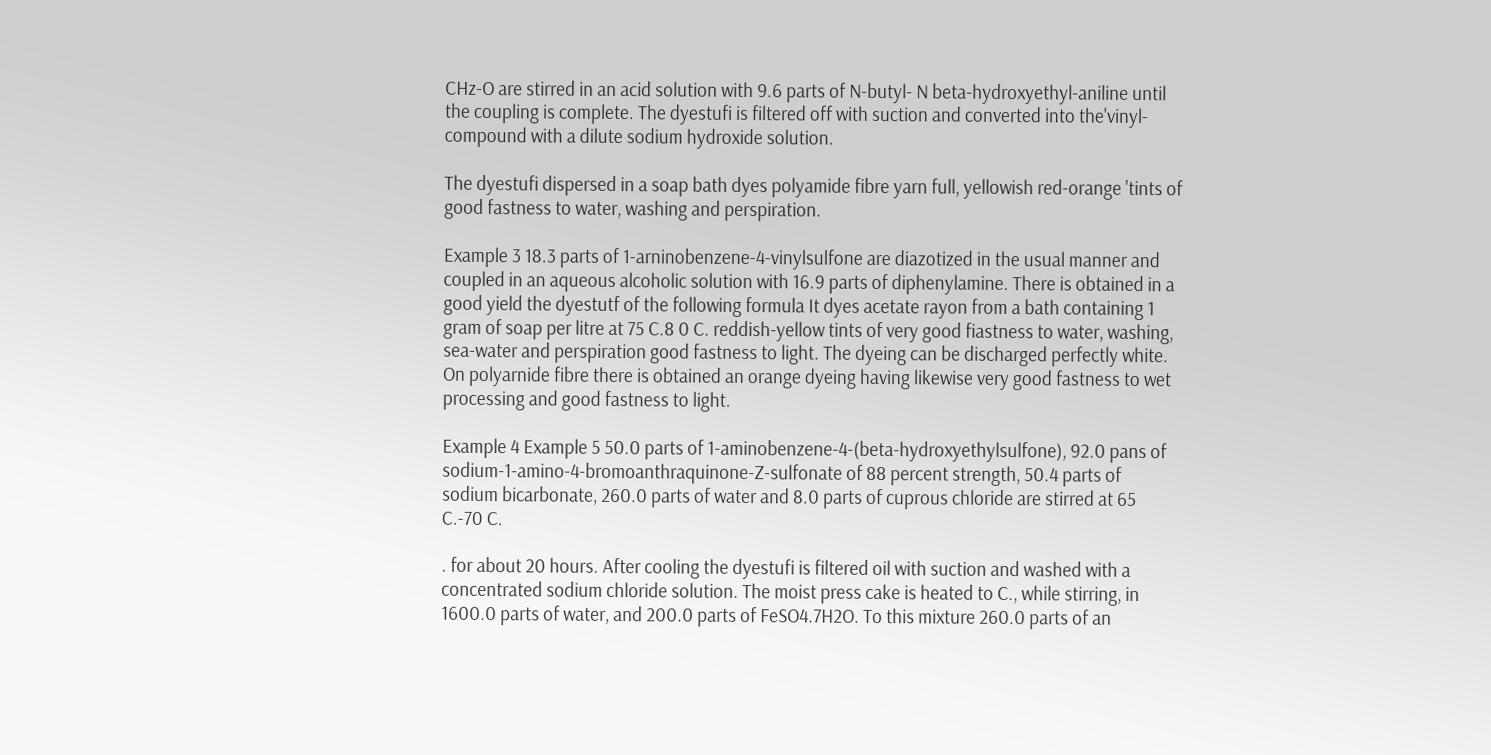CHz-O are stirred in an acid solution with 9.6 parts of N-butyl- N beta-hydroxyethyl-aniline until the coupling is complete. The dyestufi is filtered off with suction and converted into the'vinyl-compound with a dilute sodium hydroxide solution.

The dyestufi dispersed in a soap bath dyes polyamide fibre yarn full, yellowish red-orange 'tints of good fastness to water, washing and perspiration.

Example 3 18.3 parts of 1-arninobenzene-4-vinylsulfone are diazotized in the usual manner and coupled in an aqueous alcoholic solution with 16.9 parts of diphenylamine. There is obtained in a good yield the dyestutf of the following formula It dyes acetate rayon from a bath containing 1 gram of soap per litre at 75 C.8 0 C. reddish-yellow tints of very good fiastness to water, washing, sea-water and perspiration good fastness to light. The dyeing can be discharged perfectly white. On polyarnide fibre there is obtained an orange dyeing having likewise very good fastness to wet processing and good fastness to light.

Example 4 Example 5 50.0 parts of 1-aminobenzene-4-(beta-hydroxyethylsulfone), 92.0 pans of sodium-1-amino-4-bromoanthraquinone-Z-sulfonate of 88 percent strength, 50.4 parts of sodium bicarbonate, 260.0 parts of water and 8.0 parts of cuprous chloride are stirred at 65 C.-70 C.

. for about 20 hours. After cooling the dyestufi is filtered oil with suction and washed with a concentrated sodium chloride solution. The moist press cake is heated to C., while stirring, in 1600.0 parts of water, and 200.0 parts of FeSO4.7H2O. To this mixture 260.0 parts of an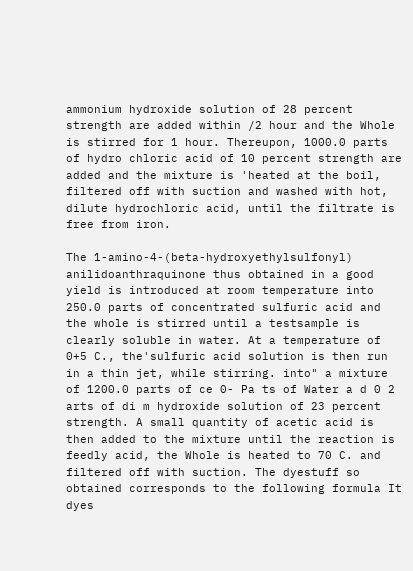ammonium hydroxide solution of 28 percent strength are added within /2 hour and the Whole is stirred for 1 hour. Thereupon, 1000.0 parts of hydro chloric acid of 10 percent strength are added and the mixture is 'heated at the boil, filtered off with suction and washed with hot, dilute hydrochloric acid, until the filtrate is free from iron.

The 1-amino-4-(beta-hydroxyethylsulfonyl) anilidoanthraquinone thus obtained in a good yield is introduced at room temperature into 250.0 parts of concentrated sulfuric acid and the whole is stirred until a testsample is clearly soluble in water. At a temperature of 0+5 C., the'sulfuric acid solution is then run in a thin jet, while stirring. into" a mixture of 1200.0 parts of ce 0- Pa ts of Water a d 0 2 arts of di m hydroxide solution of 23 percent strength. A small quantity of acetic acid is then added to the mixture until the reaction is feedly acid, the Whole is heated to 70 C. and filtered off with suction. The dyestuff so obtained corresponds to the following formula It dyes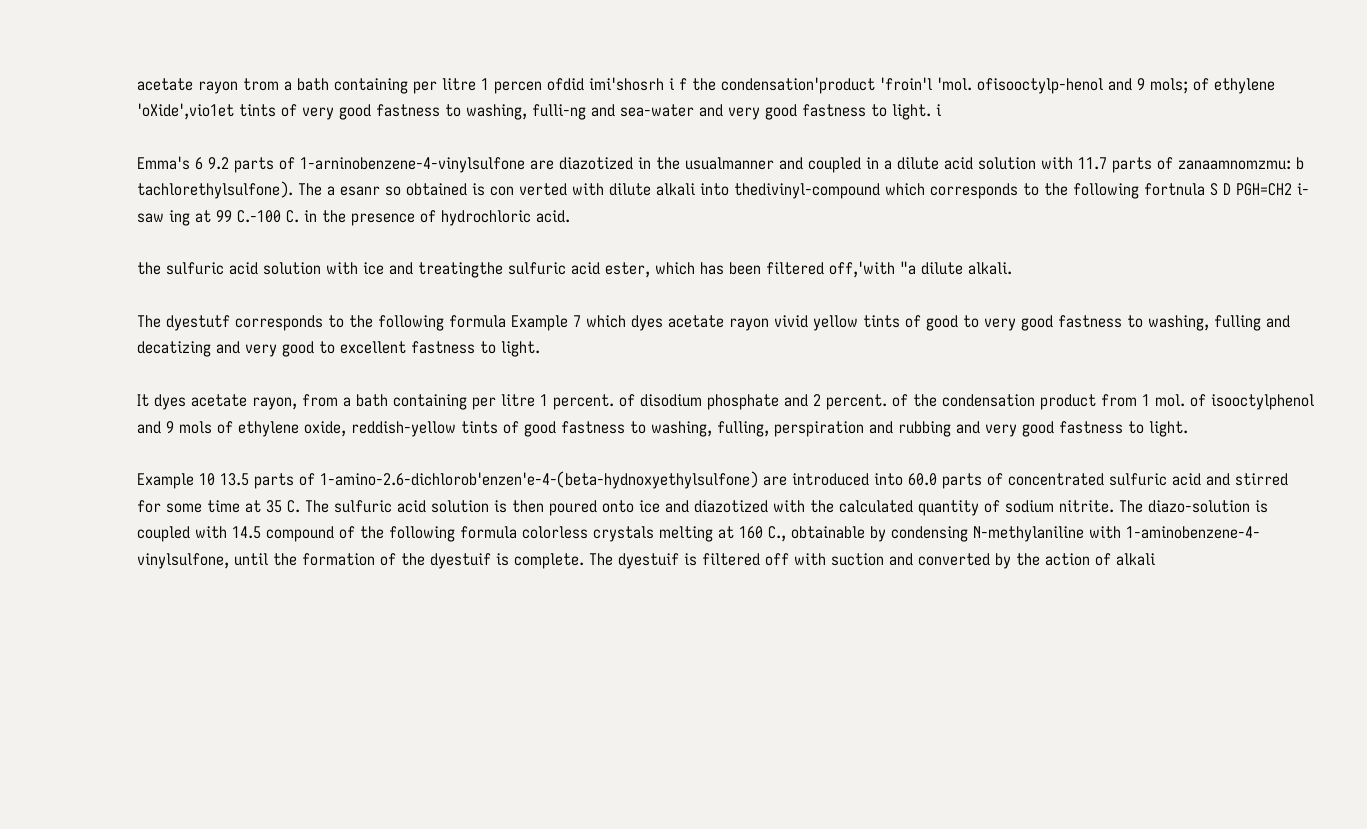acetate rayon trom a bath containing per litre 1 percen ofdid imi'shosrh i f the condensation'product 'froin'l 'mol. ofisooctylp-henol and 9 mols; of ethylene 'oXide',vio1et tints of very good fastness to washing, fulli-ng and sea-water and very good fastness to light. i

Emma's 6 9.2 parts of 1-arninobenzene-4-vinylsulfone are diazotized in the usualmanner and coupled in a dilute acid solution with 11.7 parts of zanaamnomzmu: b tachlorethylsulfone). The a esanr so obtained is con verted with dilute alkali into thedivinyl-compound which corresponds to the following fortnula S D PGH=CH2 i-saw ing at 99 C.-100 C. in the presence of hydrochloric acid.

the sulfuric acid solution with ice and treatingthe sulfuric acid ester, which has been filtered off,'with "a dilute alkali.

The dyestutf corresponds to the following formula Example 7 which dyes acetate rayon vivid yellow tints of good to very good fastness to washing, fulling and decatizing and very good to excellent fastness to light.

It dyes acetate rayon, from a bath containing per litre 1 percent. of disodium phosphate and 2 percent. of the condensation product from 1 mol. of isooctylphenol and 9 mols of ethylene oxide, reddish-yellow tints of good fastness to washing, fulling, perspiration and rubbing and very good fastness to light.

Example 10 13.5 parts of 1-amino-2.6-dichlorob'enzen'e-4-(beta-hydnoxyethylsulfone) are introduced into 60.0 parts of concentrated sulfuric acid and stirred for some time at 35 C. The sulfuric acid solution is then poured onto ice and diazotized with the calculated quantity of sodium nitrite. The diazo-solution is coupled with 14.5 compound of the following formula colorless crystals melting at 160 C., obtainable by condensing N-methylaniline with 1-aminobenzene-4-vinylsulfone, until the formation of the dyestuif is complete. The dyestuif is filtered off with suction and converted by the action of alkali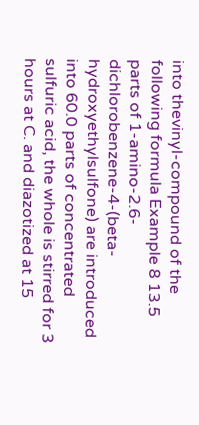into thevinyl-compound of the following formula Example 8 13.5 parts of 1-amino-2.6-dichlorobenzene-4-(beta-hydroxyethylsulfone) are introduced into 60.0 parts of concentrated sulfuric acid, the whole is stirred for 3 hours at C. and diazotized at 15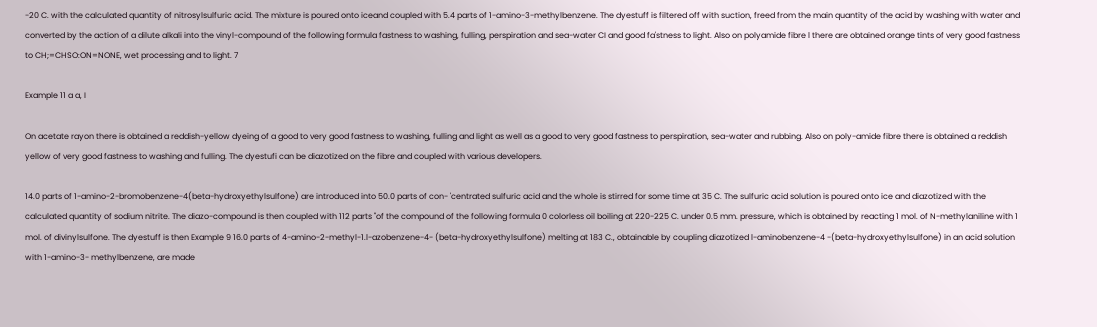-20 C. with the calculated quantity of nitrosylsulfuric acid. The mixture is poured onto iceand coupled with 5.4 parts of 1-amino-3-methylbenzene. The dyestuff is filtered off with suction, freed from the main quantity of the acid by washing with water and converted by the action of a dilute alkali into the vinyl-compound of the following formula fastness to washing, fulling, perspiration and sea-water CI and good fa'stness to light. Also on polyamide fibre l there are obtained orange tints of very good fastness to CH;=CHSO:ON=NONE, wet processing and to light. 7

Example 11 a a, I

On acetate rayon there is obtained a reddish-yellow dyeing of a good to very good fastness to washing, fulling and light as well as a good to very good fastness to perspiration, sea-water and rubbing. Also on poly-amide fibre there is obtained a reddish yellow of very good fastness to washing and fulling. The dyestufi can be diazotized on the fibre and coupled with various developers.

14.0 parts of 1-amino-2-bromobenzene-4(beta-hydroxyethylsulfone) are introduced into 50.0 parts of con- 'centrated sulfuric acid and the whole is stirred for some time at 35 C. The sulfuric acid solution is poured onto ice and diazotized with the calculated quantity of sodium nitrite. The diazo-compound is then coupled with 112 parts "of the compound of the following formula 0 colorless oil boiling at 220-225 C. under 0.5 mm. pressure, which is obtained by reacting 1 mol. of N-methylaniline with 1 mol. of divinylsulfone. The dyestuff is then Example 9 16.0 parts of 4-amino-2-methyl-1.l-azobenzene-4- (beta-hydroxyethylsulfone) melting at 183 C., obtainable by coupling diazotized l-aminobenzene-4 -(beta-hydroxyethylsulfone) in an acid solution with 1-amino-3- methylbenzene, are made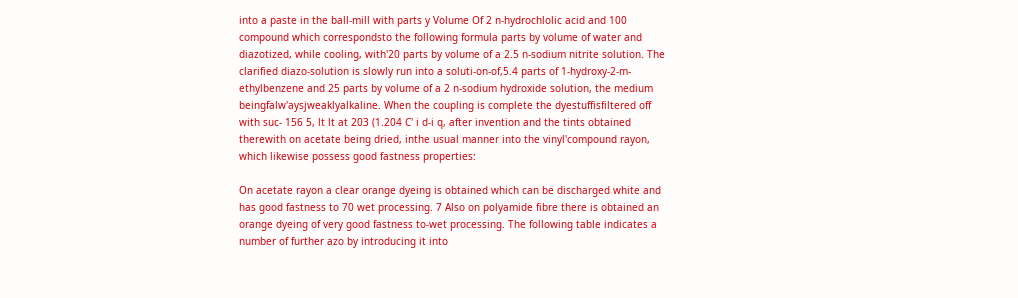into a paste in the ball-mill with parts y Volume Of 2 n-hydrochlolic acid and 100 compound which correspondsto the following formula parts by volume of water and diazotized, while cooling, with'20 parts by volume of a 2.5 n-sodium nitrite solution. The clarified diazo-solution is slowly run into a soluti-on-of,5.4 parts of 1-hydroxy-2-m-ethylbenzene and 25 parts by volume of a 2 n-sodium hydroxide solution, the medium beingfalw'aysjweaklyalkaline. When the coupling is complete the dyestuffisfiltered off with suc- 156 5, lt lt at 203 (1.204 C' i d-i q, after invention and the tints obtained therewith on acetate being dried, inthe usual manner into the vinyl'compound rayon, which likewise possess good fastness properties:

On acetate rayon a clear orange dyeing is obtained which can be discharged white and has good fastness to 70 wet processing. 7 Also on polyamide fibre there is obtained an orange dyeing of very good fastness to-wet processing. The following table indicates a number of further azo by introducing it into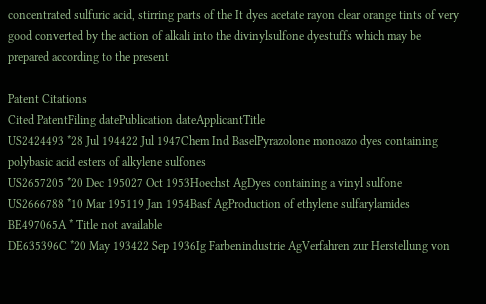concentrated sulfuric acid, stirring parts of the It dyes acetate rayon clear orange tints of very good converted by the action of alkali into the divinylsulfone dyestuffs which may be prepared according to the present

Patent Citations
Cited PatentFiling datePublication dateApplicantTitle
US2424493 *28 Jul 194422 Jul 1947Chem Ind BaselPyrazolone monoazo dyes containing polybasic acid esters of alkylene sulfones
US2657205 *20 Dec 195027 Oct 1953Hoechst AgDyes containing a vinyl sulfone
US2666788 *10 Mar 195119 Jan 1954Basf AgProduction of ethylene sulfarylamides
BE497065A * Title not available
DE635396C *20 May 193422 Sep 1936Ig Farbenindustrie AgVerfahren zur Herstellung von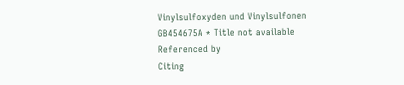Vinylsulfoxyden und Vinylsulfonen
GB454675A * Title not available
Referenced by
Citing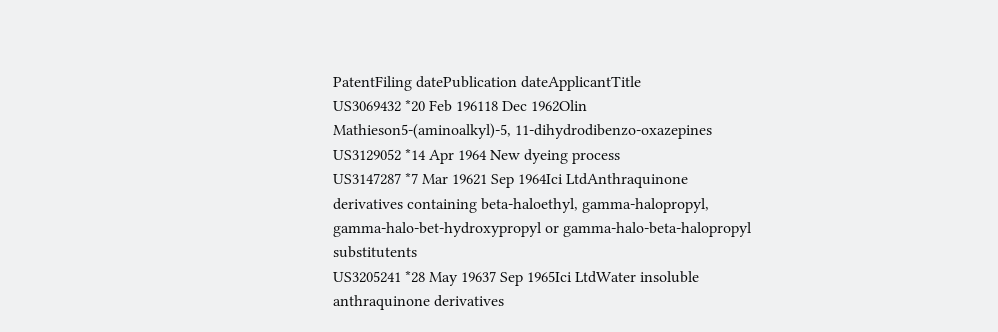PatentFiling datePublication dateApplicantTitle
US3069432 *20 Feb 196118 Dec 1962Olin Mathieson5-(aminoalkyl)-5, 11-dihydrodibenzo-oxazepines
US3129052 *14 Apr 1964 New dyeing process
US3147287 *7 Mar 19621 Sep 1964Ici LtdAnthraquinone derivatives containing beta-haloethyl, gamma-halopropyl, gamma-halo-bet-hydroxypropyl or gamma-halo-beta-halopropyl substitutents
US3205241 *28 May 19637 Sep 1965Ici LtdWater insoluble anthraquinone derivatives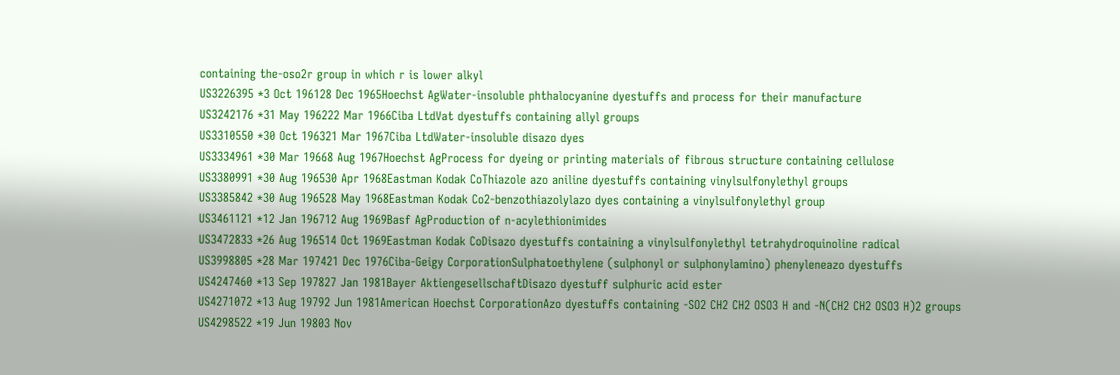containing the-oso2r group in which r is lower alkyl
US3226395 *3 Oct 196128 Dec 1965Hoechst AgWater-insoluble phthalocyanine dyestuffs and process for their manufacture
US3242176 *31 May 196222 Mar 1966Ciba LtdVat dyestuffs containing allyl groups
US3310550 *30 Oct 196321 Mar 1967Ciba LtdWater-insoluble disazo dyes
US3334961 *30 Mar 19668 Aug 1967Hoechst AgProcess for dyeing or printing materials of fibrous structure containing cellulose
US3380991 *30 Aug 196530 Apr 1968Eastman Kodak CoThiazole azo aniline dyestuffs containing vinylsulfonylethyl groups
US3385842 *30 Aug 196528 May 1968Eastman Kodak Co2-benzothiazolylazo dyes containing a vinylsulfonylethyl group
US3461121 *12 Jan 196712 Aug 1969Basf AgProduction of n-acylethionimides
US3472833 *26 Aug 196514 Oct 1969Eastman Kodak CoDisazo dyestuffs containing a vinylsulfonylethyl tetrahydroquinoline radical
US3998805 *28 Mar 197421 Dec 1976Ciba-Geigy CorporationSulphatoethylene (sulphonyl or sulphonylamino) phenyleneazo dyestuffs
US4247460 *13 Sep 197827 Jan 1981Bayer AktiengesellschaftDisazo dyestuff sulphuric acid ester
US4271072 *13 Aug 19792 Jun 1981American Hoechst CorporationAzo dyestuffs containing -SO2 CH2 CH2 OSO3 H and -N(CH2 CH2 OSO3 H)2 groups
US4298522 *19 Jun 19803 Nov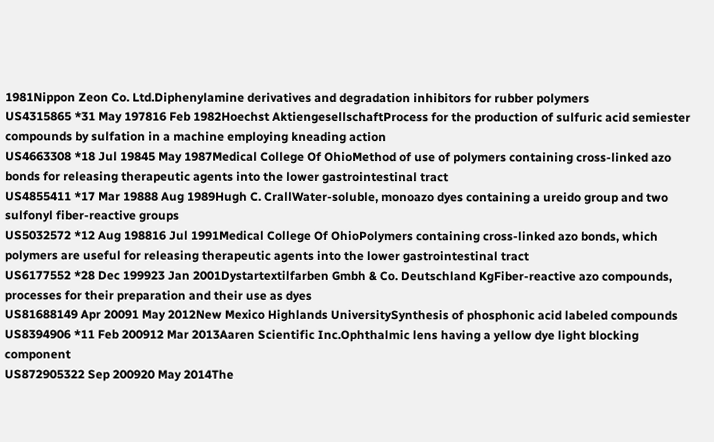1981Nippon Zeon Co. Ltd.Diphenylamine derivatives and degradation inhibitors for rubber polymers
US4315865 *31 May 197816 Feb 1982Hoechst AktiengesellschaftProcess for the production of sulfuric acid semiester compounds by sulfation in a machine employing kneading action
US4663308 *18 Jul 19845 May 1987Medical College Of OhioMethod of use of polymers containing cross-linked azo bonds for releasing therapeutic agents into the lower gastrointestinal tract
US4855411 *17 Mar 19888 Aug 1989Hugh C. CrallWater-soluble, monoazo dyes containing a ureido group and two sulfonyl fiber-reactive groups
US5032572 *12 Aug 198816 Jul 1991Medical College Of OhioPolymers containing cross-linked azo bonds, which polymers are useful for releasing therapeutic agents into the lower gastrointestinal tract
US6177552 *28 Dec 199923 Jan 2001Dystartextilfarben Gmbh & Co. Deutschland KgFiber-reactive azo compounds, processes for their preparation and their use as dyes
US81688149 Apr 20091 May 2012New Mexico Highlands UniversitySynthesis of phosphonic acid labeled compounds
US8394906 *11 Feb 200912 Mar 2013Aaren Scientific Inc.Ophthalmic lens having a yellow dye light blocking component
US872905322 Sep 200920 May 2014The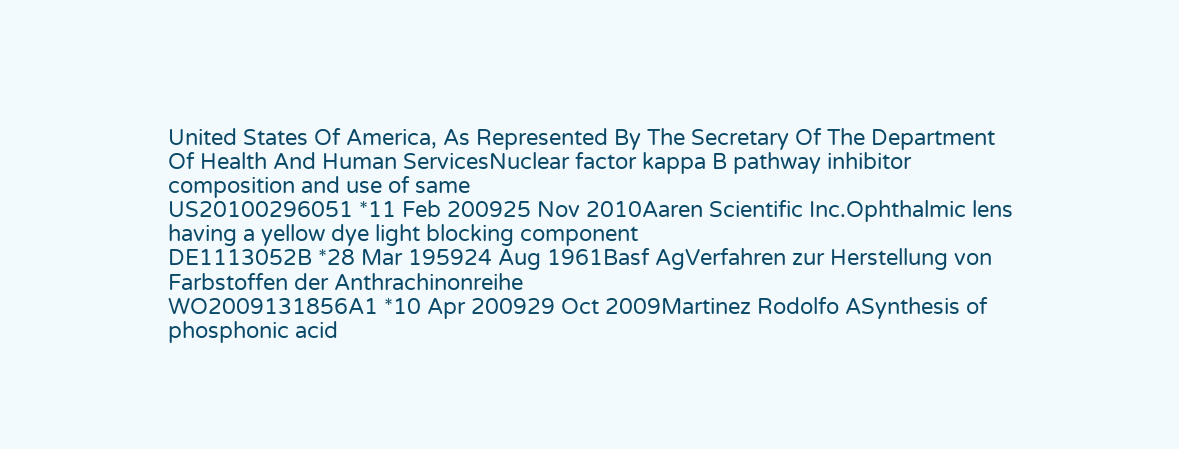United States Of America, As Represented By The Secretary Of The Department Of Health And Human ServicesNuclear factor kappa B pathway inhibitor composition and use of same
US20100296051 *11 Feb 200925 Nov 2010Aaren Scientific Inc.Ophthalmic lens having a yellow dye light blocking component
DE1113052B *28 Mar 195924 Aug 1961Basf AgVerfahren zur Herstellung von Farbstoffen der Anthrachinonreihe
WO2009131856A1 *10 Apr 200929 Oct 2009Martinez Rodolfo ASynthesis of phosphonic acid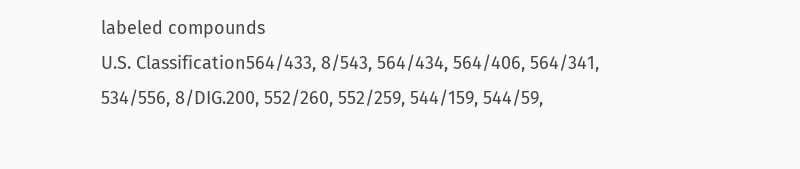labeled compounds
U.S. Classification564/433, 8/543, 564/434, 564/406, 564/341, 534/556, 8/DIG.200, 552/260, 552/259, 544/159, 544/59,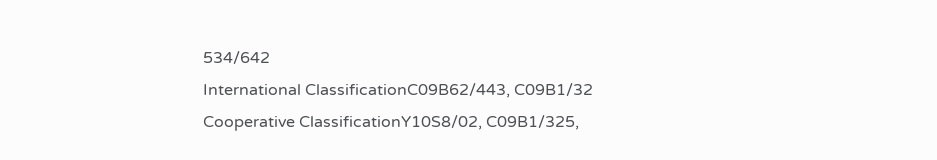534/642
International ClassificationC09B62/443, C09B1/32
Cooperative ClassificationY10S8/02, C09B1/325,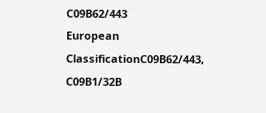C09B62/443
European ClassificationC09B62/443, C09B1/32B